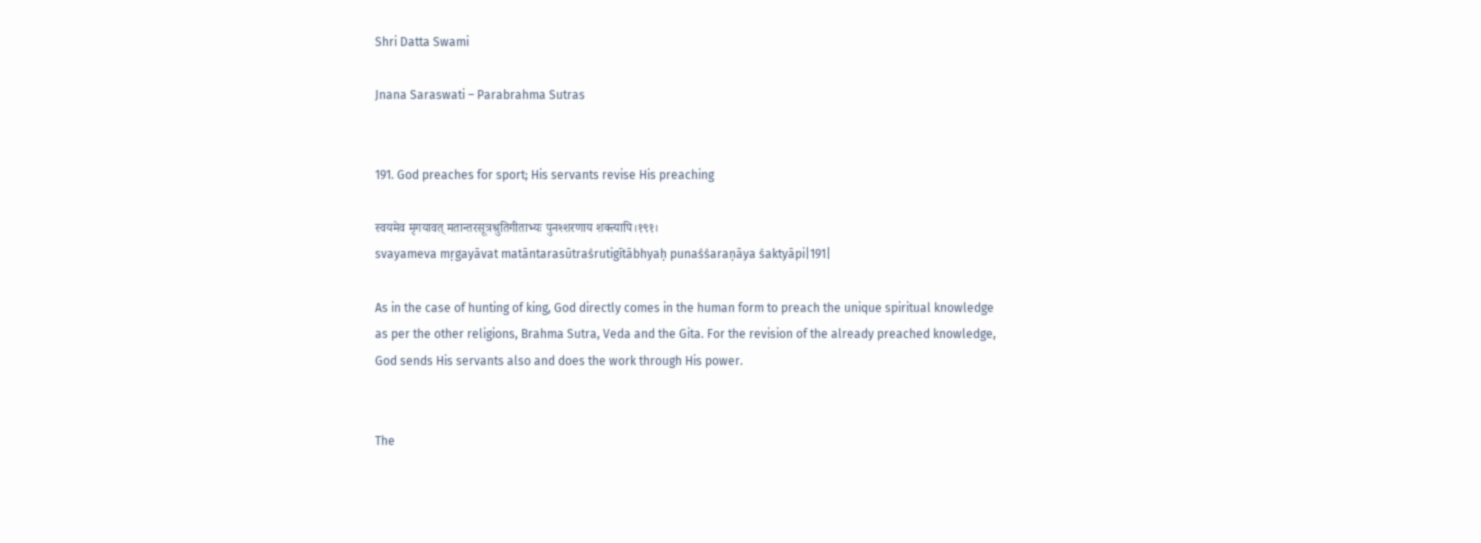Shri Datta Swami

Jnana Saraswati – Parabrahma Sutras


191. God preaches for sport; His servants revise His preaching

स्वयमेव मृगयावत् मतान्तरसूत्रश्रुतिगीताभ्यः पुनश्शरणाय शक्त्यापि।१९१।
svayameva mṛgayāvat matāntarasūtraśrutigītābhyaḥ punaśśaraṇāya śaktyāpi|191|

As in the case of hunting of king, God directly comes in the human form to preach the unique spiritual knowledge as per the other religions, Brahma Sutra, Veda and the Gita. For the revision of the already preached knowledge, God sends His servants also and does the work through His power.


The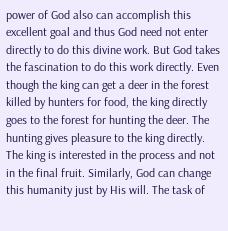power of God also can accomplish this excellent goal and thus God need not enter directly to do this divine work. But God takes the fascination to do this work directly. Even though the king can get a deer in the forest killed by hunters for food, the king directly goes to the forest for hunting the deer. The hunting gives pleasure to the king directly. The king is interested in the process and not in the final fruit. Similarly, God can change this humanity just by His will. The task of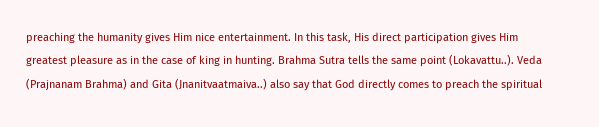preaching the humanity gives Him nice entertainment. In this task, His direct participation gives Him greatest pleasure as in the case of king in hunting. Brahma Sutra tells the same point (Lokavattu..). Veda (Prajnanam Brahma) and Gita (Jnanitvaatmaiva..) also say that God directly comes to preach the spiritual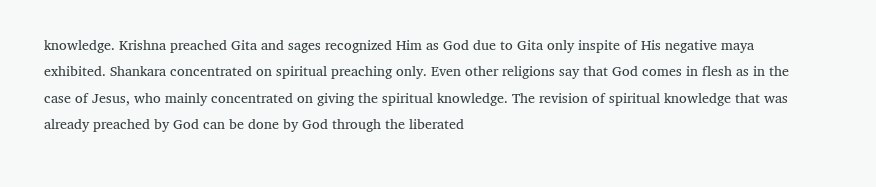knowledge. Krishna preached Gita and sages recognized Him as God due to Gita only inspite of His negative maya exhibited. Shankara concentrated on spiritual preaching only. Even other religions say that God comes in flesh as in the case of Jesus, who mainly concentrated on giving the spiritual knowledge. The revision of spiritual knowledge that was already preached by God can be done by God through the liberated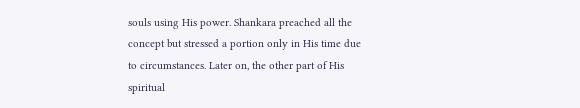souls using His power. Shankara preached all the concept but stressed a portion only in His time due to circumstances. Later on, the other part of His spiritual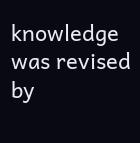knowledge was revised by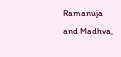Ramanuja and Madhva,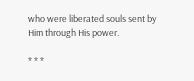who were liberated souls sent by Him through His power.

* * *